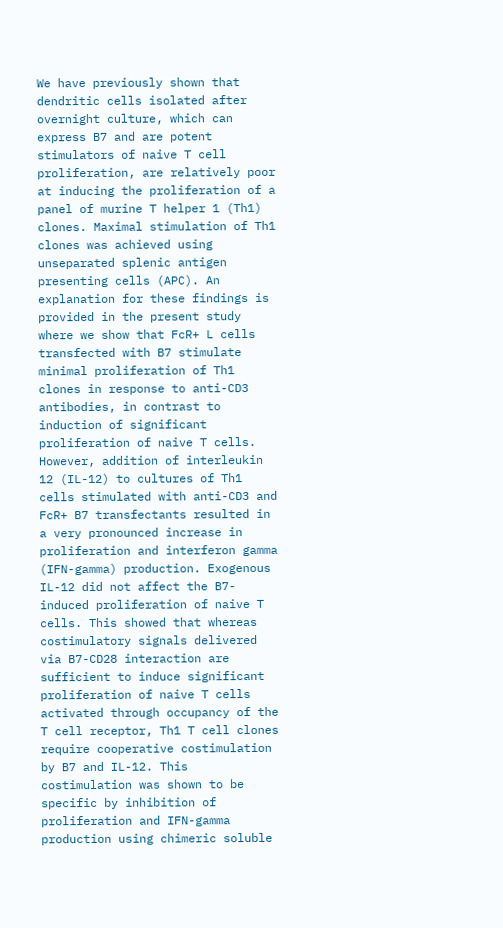We have previously shown that dendritic cells isolated after overnight culture, which can express B7 and are potent stimulators of naive T cell proliferation, are relatively poor at inducing the proliferation of a panel of murine T helper 1 (Th1) clones. Maximal stimulation of Th1 clones was achieved using unseparated splenic antigen presenting cells (APC). An explanation for these findings is provided in the present study where we show that FcR+ L cells transfected with B7 stimulate minimal proliferation of Th1 clones in response to anti-CD3 antibodies, in contrast to induction of significant proliferation of naive T cells. However, addition of interleukin 12 (IL-12) to cultures of Th1 cells stimulated with anti-CD3 and FcR+ B7 transfectants resulted in a very pronounced increase in proliferation and interferon gamma (IFN-gamma) production. Exogenous IL-12 did not affect the B7-induced proliferation of naive T cells. This showed that whereas costimulatory signals delivered via B7-CD28 interaction are sufficient to induce significant proliferation of naive T cells activated through occupancy of the T cell receptor, Th1 T cell clones require cooperative costimulation by B7 and IL-12. This costimulation was shown to be specific by inhibition of proliferation and IFN-gamma production using chimeric soluble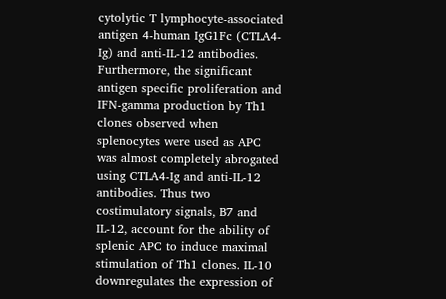cytolytic T lymphocyte-associated antigen 4-human IgG1Fc (CTLA4-Ig) and anti-IL-12 antibodies. Furthermore, the significant antigen specific proliferation and IFN-gamma production by Th1 clones observed when splenocytes were used as APC was almost completely abrogated using CTLA4-Ig and anti-IL-12 antibodies. Thus two costimulatory signals, B7 and IL-12, account for the ability of splenic APC to induce maximal stimulation of Th1 clones. IL-10 downregulates the expression of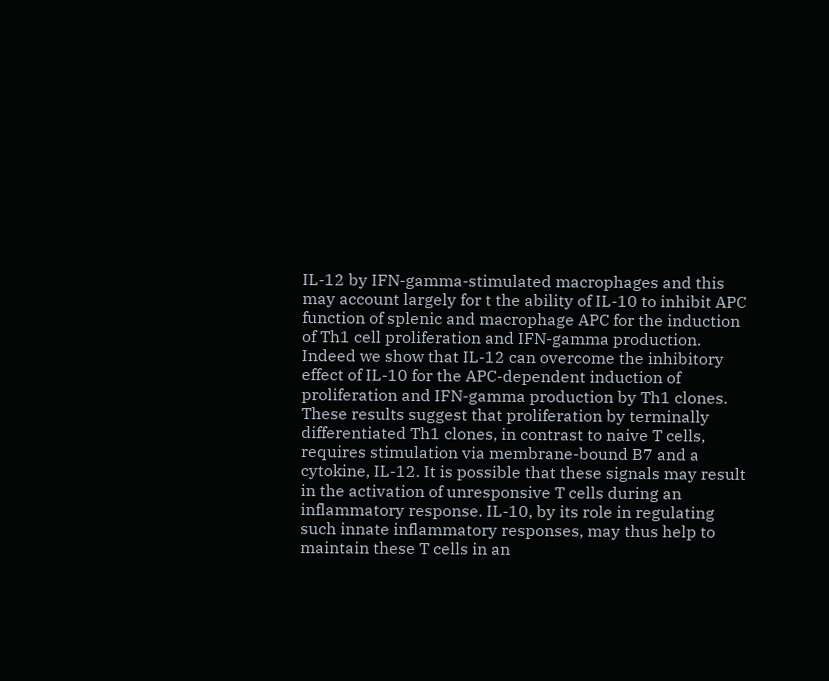IL-12 by IFN-gamma-stimulated macrophages and this may account largely for t the ability of IL-10 to inhibit APC function of splenic and macrophage APC for the induction of Th1 cell proliferation and IFN-gamma production. Indeed we show that IL-12 can overcome the inhibitory effect of IL-10 for the APC-dependent induction of proliferation and IFN-gamma production by Th1 clones. These results suggest that proliferation by terminally differentiated Th1 clones, in contrast to naive T cells, requires stimulation via membrane-bound B7 and a cytokine, IL-12. It is possible that these signals may result in the activation of unresponsive T cells during an inflammatory response. IL-10, by its role in regulating such innate inflammatory responses, may thus help to maintain these T cells in an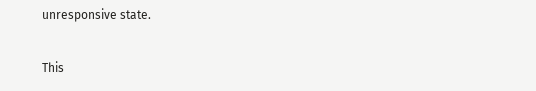unresponsive state.

This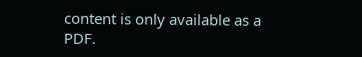content is only available as a PDF.